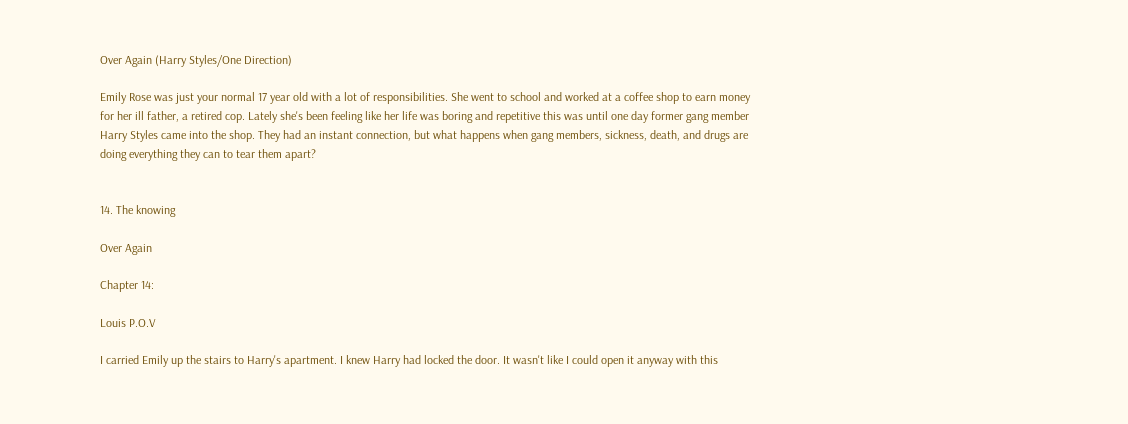Over Again (Harry Styles/One Direction)

Emily Rose was just your normal 17 year old with a lot of responsibilities. She went to school and worked at a coffee shop to earn money for her ill father, a retired cop. Lately she's been feeling like her life was boring and repetitive this was until one day former gang member Harry Styles came into the shop. They had an instant connection, but what happens when gang members, sickness, death, and drugs are doing everything they can to tear them apart?


14. The knowing

Over Again

Chapter 14:

Louis P.O.V

I carried Emily up the stairs to Harry's apartment. I knew Harry had locked the door. It wasn't like I could open it anyway with this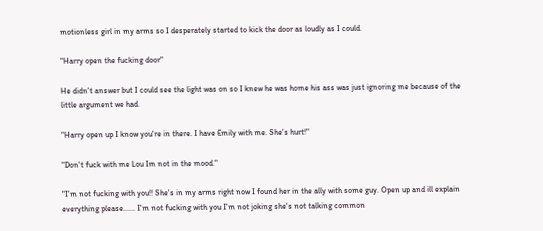motionless girl in my arms so I desperately started to kick the door as loudly as I could.

"Harry open the fucking door"

He didn't answer but I could see the light was on so I knew he was home his ass was just ignoring me because of the little argument we had.

"Harry open up I know you're in there. I have Emily with me. She's hurt!"

"Don't fuck with me Lou Im not in the mood."

"I'm not fucking with you!! She's in my arms right now I found her in the ally with some guy. Open up and ill explain everything please...... I'm not fucking with you I'm not joking she's not talking common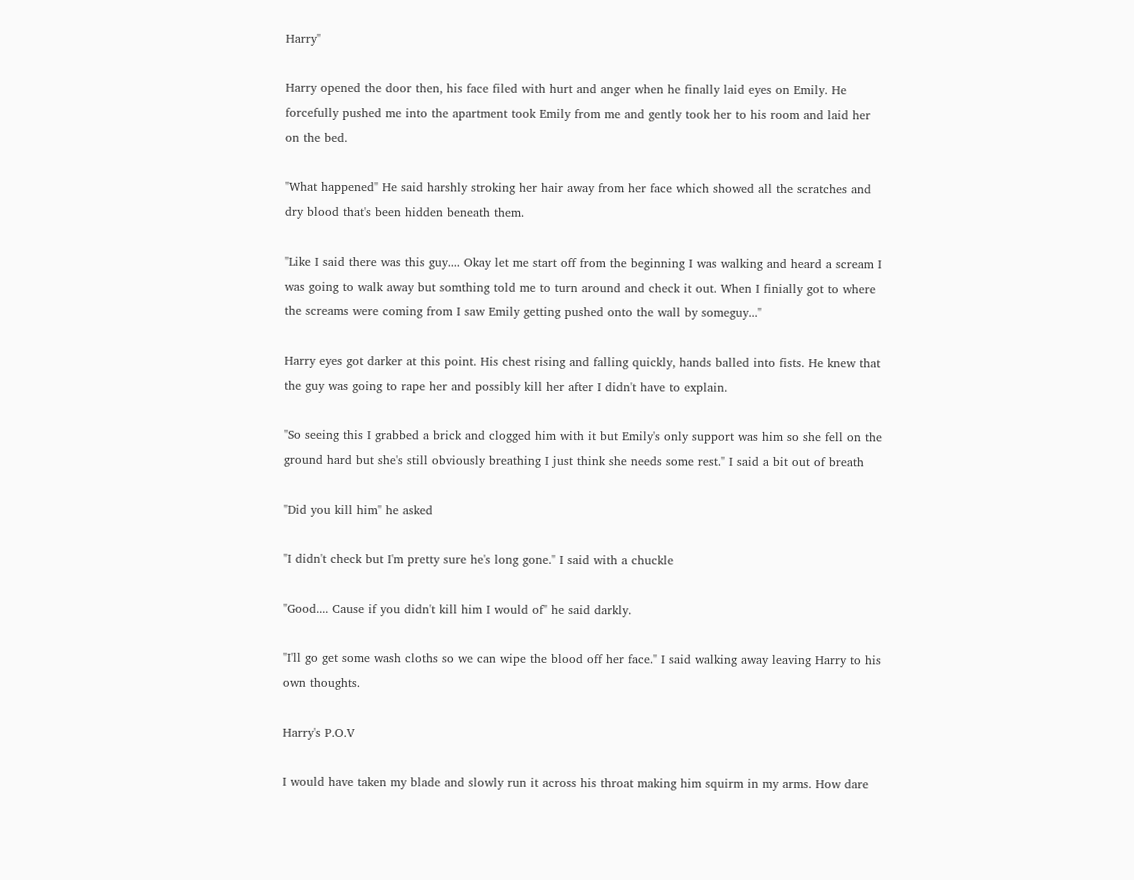Harry"

Harry opened the door then, his face filed with hurt and anger when he finally laid eyes on Emily. He forcefully pushed me into the apartment took Emily from me and gently took her to his room and laid her on the bed.

"What happened" He said harshly stroking her hair away from her face which showed all the scratches and dry blood that's been hidden beneath them.

"Like I said there was this guy.... Okay let me start off from the beginning I was walking and heard a scream I was going to walk away but somthing told me to turn around and check it out. When I finially got to where the screams were coming from I saw Emily getting pushed onto the wall by someguy..."

Harry eyes got darker at this point. His chest rising and falling quickly, hands balled into fists. He knew that the guy was going to rape her and possibly kill her after I didn't have to explain.

"So seeing this I grabbed a brick and clogged him with it but Emily's only support was him so she fell on the ground hard but she's still obviously breathing I just think she needs some rest." I said a bit out of breath

"Did you kill him" he asked

"I didn't check but I'm pretty sure he's long gone." I said with a chuckle

"Good.... Cause if you didn't kill him I would of" he said darkly.

"I'll go get some wash cloths so we can wipe the blood off her face." I said walking away leaving Harry to his own thoughts.

Harry's P.O.V

I would have taken my blade and slowly run it across his throat making him squirm in my arms. How dare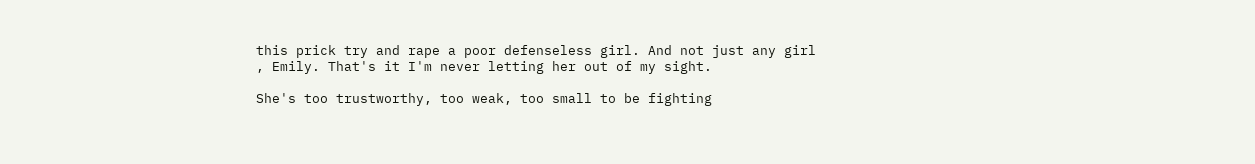this prick try and rape a poor defenseless girl. And not just any girl , Emily. That's it I'm never letting her out of my sight.

She's too trustworthy, too weak, too small to be fighting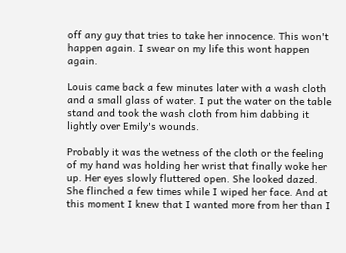off any guy that tries to take her innocence. This won't happen again. I swear on my life this wont happen again.

Louis came back a few minutes later with a wash cloth and a small glass of water. I put the water on the table stand and took the wash cloth from him dabbing it lightly over Emily's wounds.

Probably it was the wetness of the cloth or the feeling of my hand was holding her wrist that finally woke her up. Her eyes slowly fluttered open. She looked dazed. She flinched a few times while I wiped her face. And at this moment I knew that I wanted more from her than I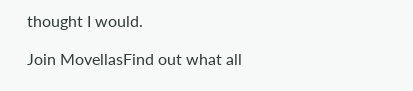thought I would.

Join MovellasFind out what all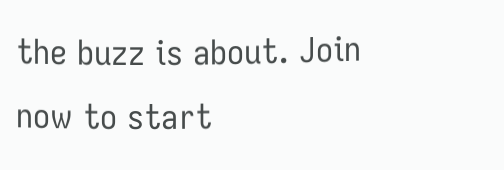the buzz is about. Join now to start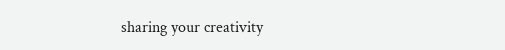sharing your creativity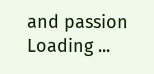and passion
Loading ...